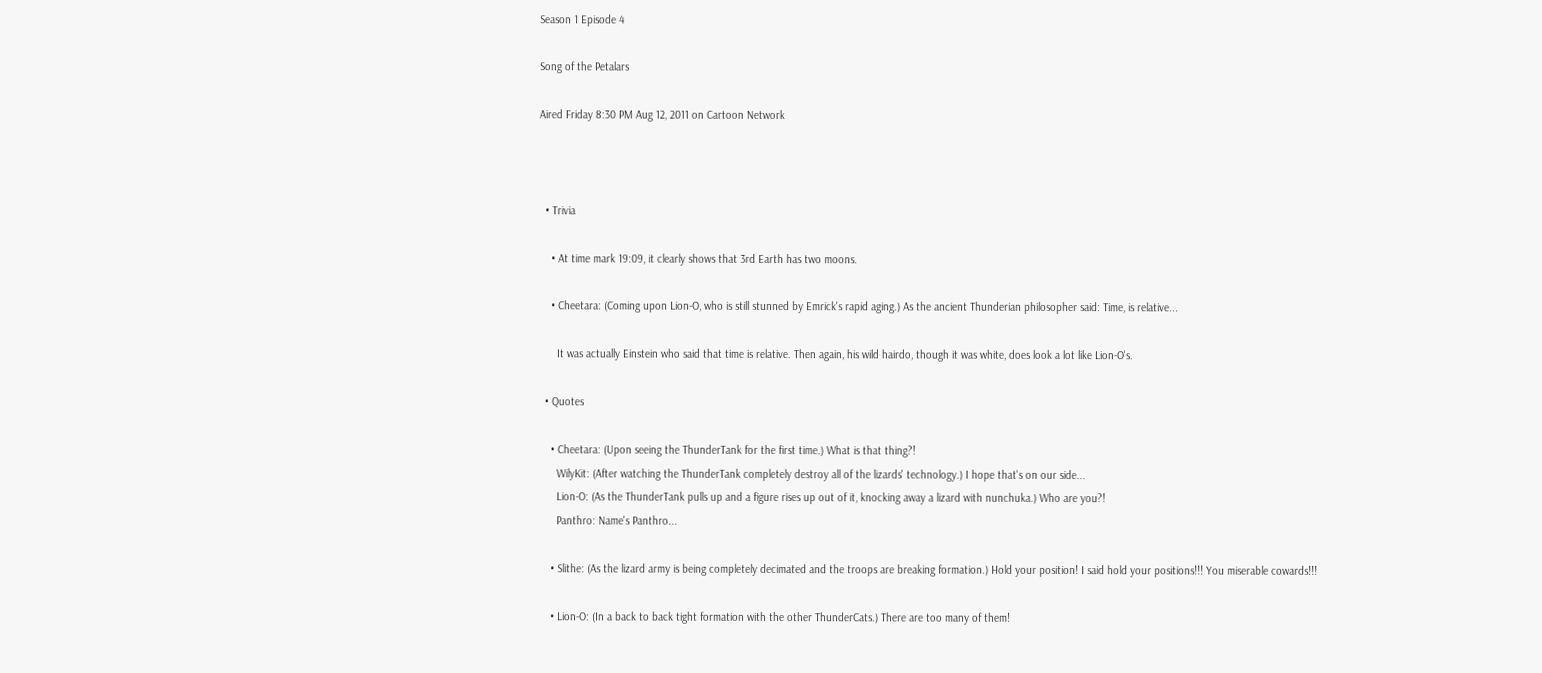Season 1 Episode 4

Song of the Petalars

Aired Friday 8:30 PM Aug 12, 2011 on Cartoon Network



  • Trivia

    • At time mark 19:09, it clearly shows that 3rd Earth has two moons.

    • Cheetara: (Coming upon Lion-O, who is still stunned by Emrick's rapid aging.) As the ancient Thunderian philosopher said: Time, is relative...

      It was actually Einstein who said that time is relative. Then again, his wild hairdo, though it was white, does look a lot like Lion-O's.

  • Quotes

    • Cheetara: (Upon seeing the ThunderTank for the first time.) What is that thing?!
      WilyKit: (After watching the ThunderTank completely destroy all of the lizards' technology.) I hope that's on our side...
      Lion-O: (As the ThunderTank pulls up and a figure rises up out of it, knocking away a lizard with nunchuka.) Who are you?!
      Panthro: Name's Panthro...

    • Slithe: (As the lizard army is being completely decimated and the troops are breaking formation.) Hold your position! I said hold your positions!!! You miserable cowards!!!

    • Lion-O: (In a back to back tight formation with the other ThunderCats.) There are too many of them!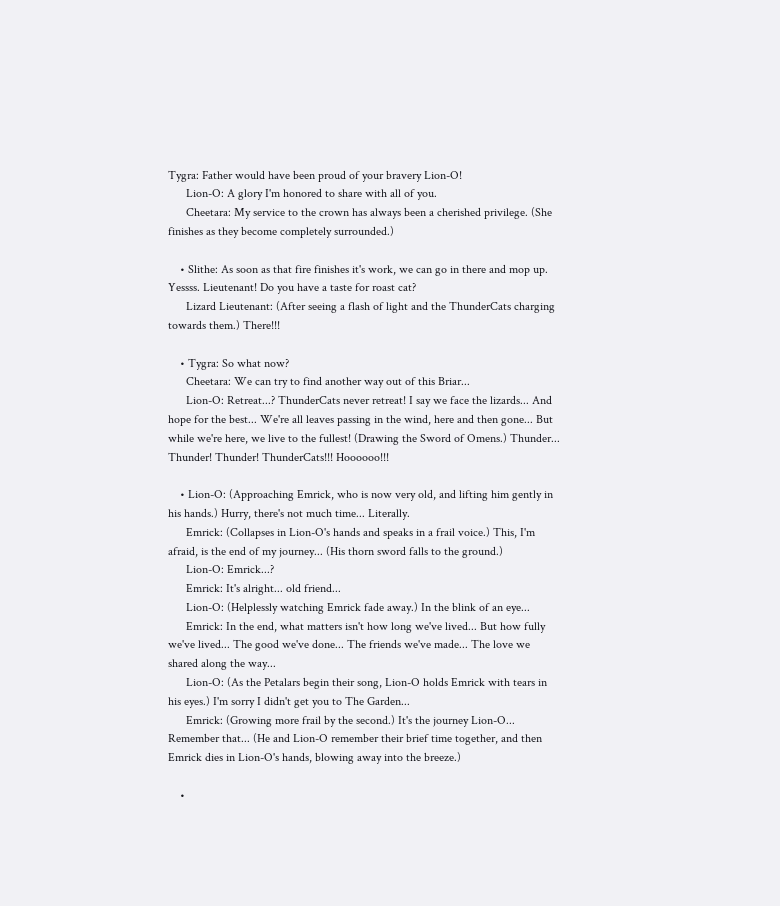Tygra: Father would have been proud of your bravery Lion-O!
      Lion-O: A glory I'm honored to share with all of you.
      Cheetara: My service to the crown has always been a cherished privilege. (She finishes as they become completely surrounded.)

    • Slithe: As soon as that fire finishes it's work, we can go in there and mop up. Yessss. Lieutenant! Do you have a taste for roast cat?
      Lizard Lieutenant: (After seeing a flash of light and the ThunderCats charging towards them.) There!!!

    • Tygra: So what now?
      Cheetara: We can try to find another way out of this Briar...
      Lion-O: Retreat...? ThunderCats never retreat! I say we face the lizards... And hope for the best... We're all leaves passing in the wind, here and then gone... But while we're here, we live to the fullest! (Drawing the Sword of Omens.) Thunder... Thunder! Thunder! ThunderCats!!! Hoooooo!!!

    • Lion-O: (Approaching Emrick, who is now very old, and lifting him gently in his hands.) Hurry, there's not much time... Literally.
      Emrick: (Collapses in Lion-O's hands and speaks in a frail voice.) This, I'm afraid, is the end of my journey... (His thorn sword falls to the ground.)
      Lion-O: Emrick...?
      Emrick: It's alright... old friend...
      Lion-O: (Helplessly watching Emrick fade away.) In the blink of an eye...
      Emrick: In the end, what matters isn't how long we've lived... But how fully we've lived... The good we've done... The friends we've made... The love we shared along the way...
      Lion-O: (As the Petalars begin their song, Lion-O holds Emrick with tears in his eyes.) I'm sorry I didn't get you to The Garden...
      Emrick: (Growing more frail by the second.) It's the journey Lion-O... Remember that... (He and Lion-O remember their brief time together, and then Emrick dies in Lion-O's hands, blowing away into the breeze.)

    •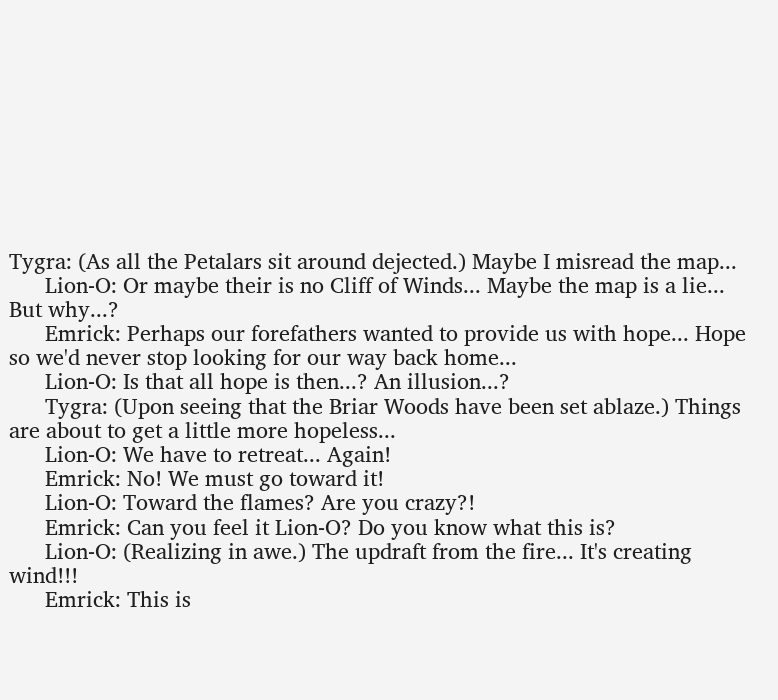Tygra: (As all the Petalars sit around dejected.) Maybe I misread the map...
      Lion-O: Or maybe their is no Cliff of Winds... Maybe the map is a lie... But why...?
      Emrick: Perhaps our forefathers wanted to provide us with hope... Hope so we'd never stop looking for our way back home...
      Lion-O: Is that all hope is then...? An illusion...?
      Tygra: (Upon seeing that the Briar Woods have been set ablaze.) Things are about to get a little more hopeless...
      Lion-O: We have to retreat... Again!
      Emrick: No! We must go toward it!
      Lion-O: Toward the flames? Are you crazy?!
      Emrick: Can you feel it Lion-O? Do you know what this is?
      Lion-O: (Realizing in awe.) The updraft from the fire... It's creating wind!!!
      Emrick: This is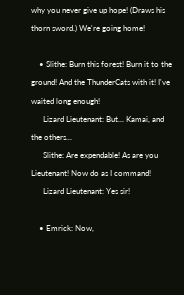why you never give up hope! (Draws his thorn sword.) We're going home!

    • Slithe: Burn this forest! Burn it to the ground! And the ThunderCats with it! I've waited long enough!
      Lizard Lieutenant: But... Kamai, and the others...
      Slithe: Are expendable! As are you Lieutenant! Now do as I command!
      Lizard Lieutenant: Yes sir!

    • Emrick: Now,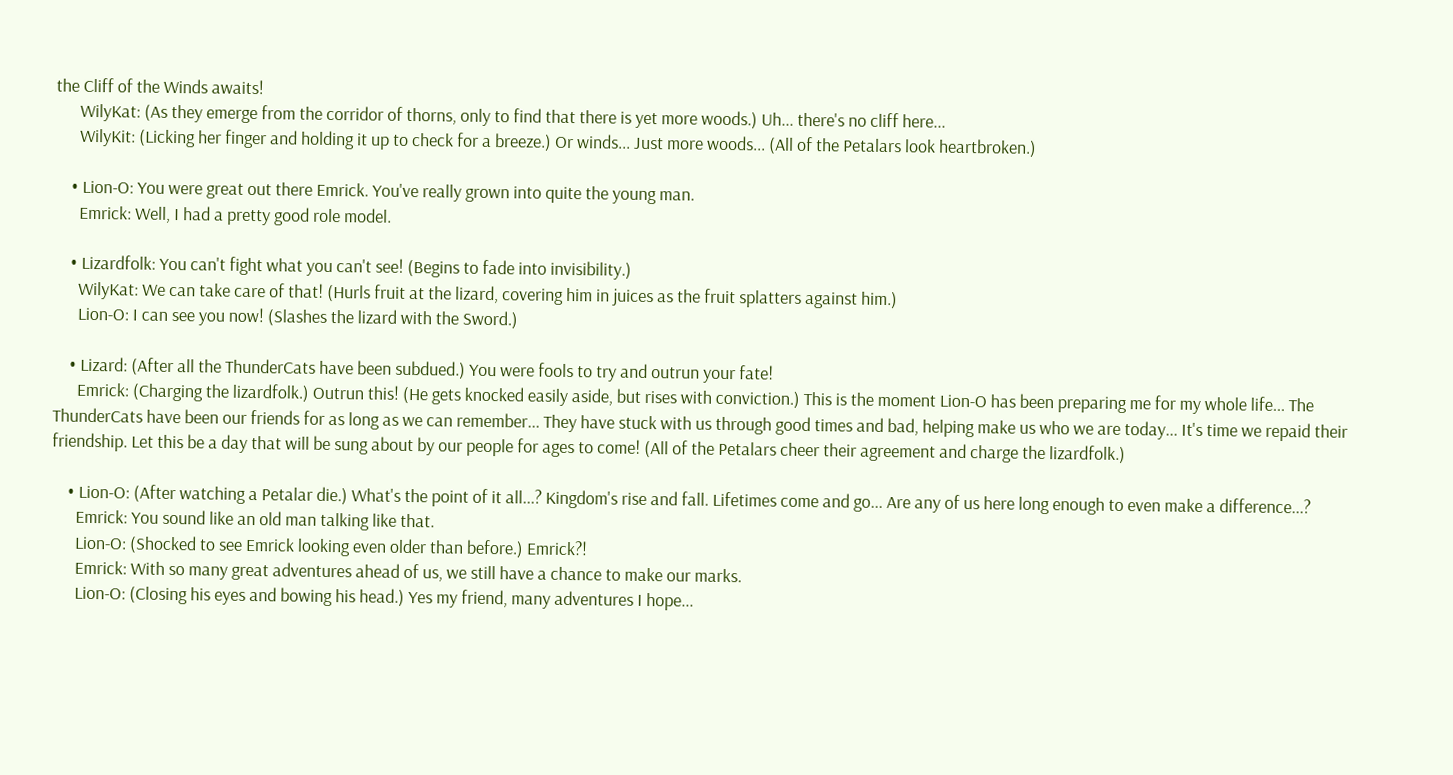the Cliff of the Winds awaits!
      WilyKat: (As they emerge from the corridor of thorns, only to find that there is yet more woods.) Uh... there's no cliff here...
      WilyKit: (Licking her finger and holding it up to check for a breeze.) Or winds... Just more woods... (All of the Petalars look heartbroken.)

    • Lion-O: You were great out there Emrick. You've really grown into quite the young man.
      Emrick: Well, I had a pretty good role model.

    • Lizardfolk: You can't fight what you can't see! (Begins to fade into invisibility.)
      WilyKat: We can take care of that! (Hurls fruit at the lizard, covering him in juices as the fruit splatters against him.)
      Lion-O: I can see you now! (Slashes the lizard with the Sword.)

    • Lizard: (After all the ThunderCats have been subdued.) You were fools to try and outrun your fate!
      Emrick: (Charging the lizardfolk.) Outrun this! (He gets knocked easily aside, but rises with conviction.) This is the moment Lion-O has been preparing me for my whole life... The ThunderCats have been our friends for as long as we can remember... They have stuck with us through good times and bad, helping make us who we are today... It's time we repaid their friendship. Let this be a day that will be sung about by our people for ages to come! (All of the Petalars cheer their agreement and charge the lizardfolk.)

    • Lion-O: (After watching a Petalar die.) What's the point of it all...? Kingdom's rise and fall. Lifetimes come and go... Are any of us here long enough to even make a difference...?
      Emrick: You sound like an old man talking like that.
      Lion-O: (Shocked to see Emrick looking even older than before.) Emrick?!
      Emrick: With so many great adventures ahead of us, we still have a chance to make our marks.
      Lion-O: (Closing his eyes and bowing his head.) Yes my friend, many adventures I hope...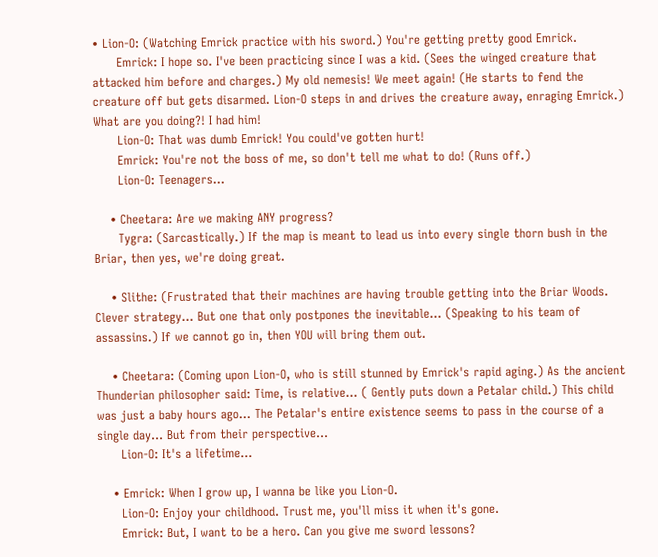• Lion-O: (Watching Emrick practice with his sword.) You're getting pretty good Emrick.
      Emrick: I hope so. I've been practicing since I was a kid. (Sees the winged creature that attacked him before and charges.) My old nemesis! We meet again! (He starts to fend the creature off but gets disarmed. Lion-O steps in and drives the creature away, enraging Emrick.) What are you doing?! I had him!
      Lion-O: That was dumb Emrick! You could've gotten hurt!
      Emrick: You're not the boss of me, so don't tell me what to do! (Runs off.)
      Lion-O: Teenagers...

    • Cheetara: Are we making ANY progress?
      Tygra: (Sarcastically.) If the map is meant to lead us into every single thorn bush in the Briar, then yes, we're doing great.

    • Slithe: (Frustrated that their machines are having trouble getting into the Briar Woods. Clever strategy... But one that only postpones the inevitable... (Speaking to his team of assassins.) If we cannot go in, then YOU will bring them out.

    • Cheetara: (Coming upon Lion-O, who is still stunned by Emrick's rapid aging.) As the ancient Thunderian philosopher said: Time, is relative... ( Gently puts down a Petalar child.) This child was just a baby hours ago... The Petalar's entire existence seems to pass in the course of a single day... But from their perspective...
      Lion-O: It's a lifetime...

    • Emrick: When I grow up, I wanna be like you Lion-O.
      Lion-O: Enjoy your childhood. Trust me, you'll miss it when it's gone.
      Emrick: But, I want to be a hero. Can you give me sword lessons?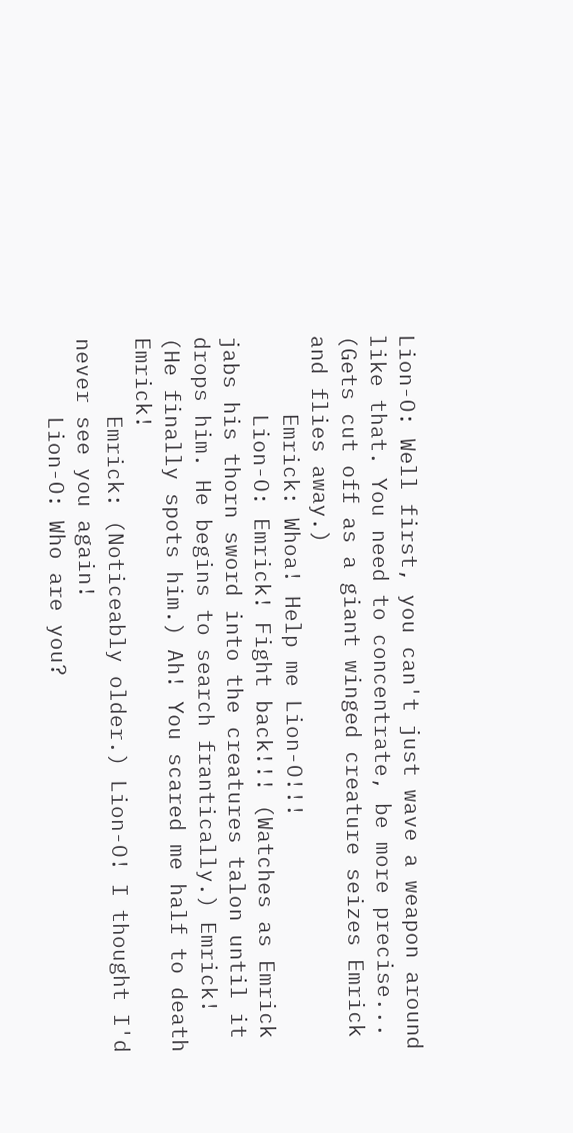Lion-O: Well first, you can't just wave a weapon around like that. You need to concentrate, be more precise... (Gets cut off as a giant winged creature seizes Emrick and flies away.)
      Emrick: Whoa! Help me Lion-O!!!
      Lion-O: Emrick! Fight back!!! (Watches as Emrick jabs his thorn sword into the creatures talon until it drops him. He begins to search frantically.) Emrick! (He finally spots him.) Ah! You scared me half to death Emrick!
      Emrick: (Noticeably older.) Lion-O! I thought I'd never see you again!
      Lion-O: Who are you?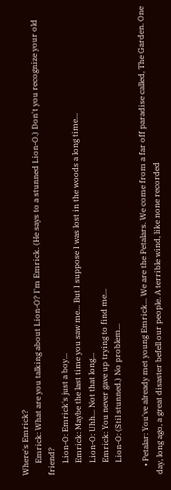Where's Emrick?
      Emrick: What are you talking about Lion-O? I'm Emrick. (He says to a stunned Lion-O.) Don't you recognize your old friend?
      Lion-O: Emrick's just a boy...
      Emrick: Maybe the last time you saw me... But I suppose I was lost in the woods a long time...
      Lion-O: Uhh... Not that long...
      Emrick: You never gave up trying to find me...
      Lion-O: (Stil stunned.) No problem...

    • Petalar: You've already met young Emrick... We are the Petalars. We come from a far off paradise called, The Garden. One day, long ago, a great disaster befell our people. A terrible wind, like none recorded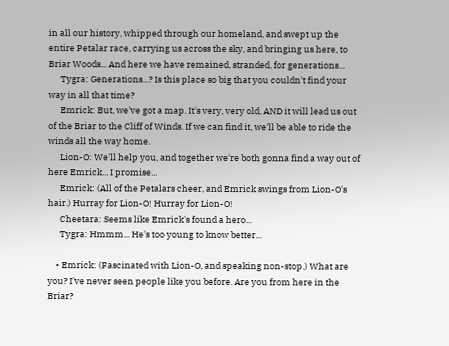in all our history, whipped through our homeland, and swept up the entire Petalar race, carrying us across the sky, and bringing us here, to Briar Woods... And here we have remained, stranded, for generations...
      Tygra: Generations...? Is this place so big that you couldn't find your way in all that time?
      Emrick: But, we've got a map. It's very, very old, AND it will lead us out of the Briar to the Cliff of Winds. If we can find it, we'll be able to ride the winds all the way home.
      Lion-O: We'll help you, and together we're both gonna find a way out of here Emrick... I promise...
      Emrick: (All of the Petalars cheer, and Emrick swings from Lion-O's hair.) Hurray for Lion-O! Hurray for Lion-O!
      Cheetara: Seems like Emrick's found a hero...
      Tygra: Hmmm... He's too young to know better...

    • Emrick: (Fascinated with Lion-O, and speaking non-stop.) What are you? I've never seen people like you before. Are you from here in the Briar?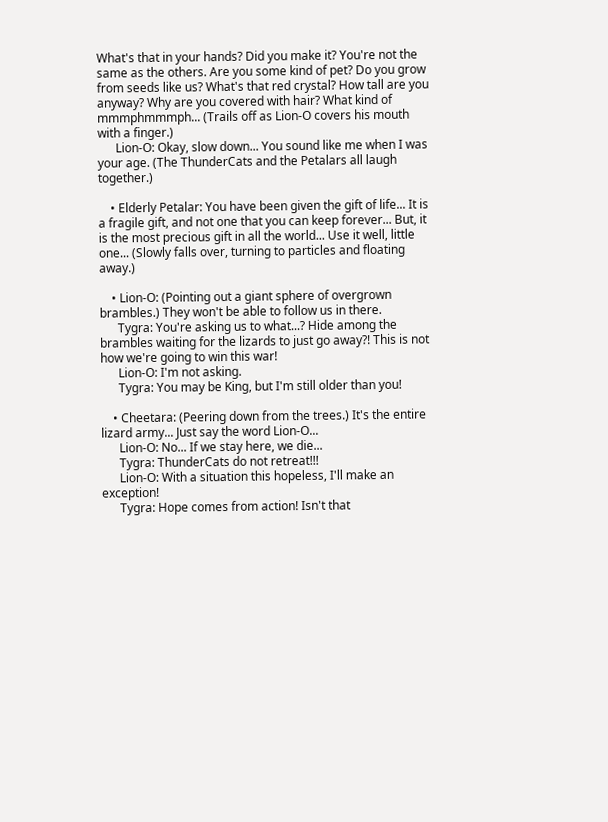What's that in your hands? Did you make it? You're not the same as the others. Are you some kind of pet? Do you grow from seeds like us? What's that red crystal? How tall are you anyway? Why are you covered with hair? What kind of mmmphmmmph... (Trails off as Lion-O covers his mouth with a finger.)
      Lion-O: Okay, slow down... You sound like me when I was your age. (The ThunderCats and the Petalars all laugh together.)

    • Elderly Petalar: You have been given the gift of life... It is a fragile gift, and not one that you can keep forever... But, it is the most precious gift in all the world... Use it well, little one... (Slowly falls over, turning to particles and floating away.)

    • Lion-O: (Pointing out a giant sphere of overgrown brambles.) They won't be able to follow us in there.
      Tygra: You're asking us to what...? Hide among the brambles waiting for the lizards to just go away?! This is not how we're going to win this war!
      Lion-O: I'm not asking.
      Tygra: You may be King, but I'm still older than you!

    • Cheetara: (Peering down from the trees.) It's the entire lizard army... Just say the word Lion-O...
      Lion-O: No... If we stay here, we die...
      Tygra: ThunderCats do not retreat!!!
      Lion-O: With a situation this hopeless, I'll make an exception!
      Tygra: Hope comes from action! Isn't that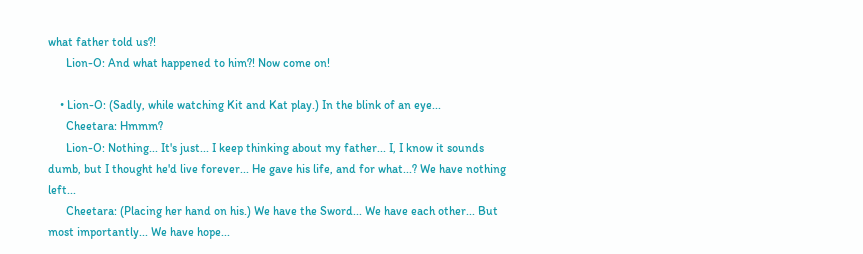what father told us?!
      Lion-O: And what happened to him?! Now come on!

    • Lion-O: (Sadly, while watching Kit and Kat play.) In the blink of an eye...
      Cheetara: Hmmm?
      Lion-O: Nothing... It's just... I keep thinking about my father... I, I know it sounds dumb, but I thought he'd live forever... He gave his life, and for what...? We have nothing left...
      Cheetara: (Placing her hand on his.) We have the Sword... We have each other... But most importantly... We have hope...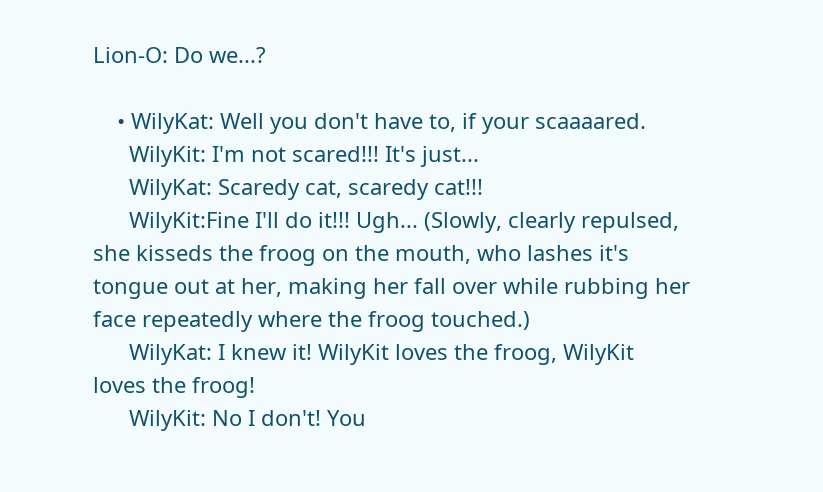Lion-O: Do we...?

    • WilyKat: Well you don't have to, if your scaaaared.
      WilyKit: I'm not scared!!! It's just...
      WilyKat: Scaredy cat, scaredy cat!!!
      WilyKit:Fine I'll do it!!! Ugh... (Slowly, clearly repulsed, she kisseds the froog on the mouth, who lashes it's tongue out at her, making her fall over while rubbing her face repeatedly where the froog touched.)
      WilyKat: I knew it! WilyKit loves the froog, WilyKit loves the froog!
      WilyKit: No I don't! You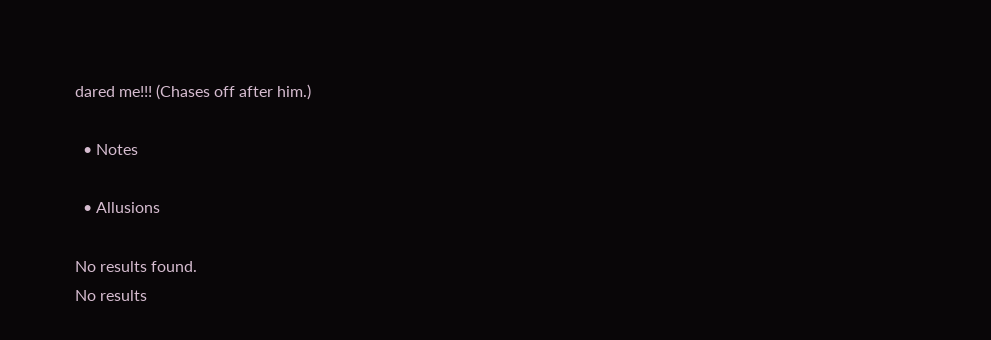dared me!!! (Chases off after him.)

  • Notes

  • Allusions

No results found.
No results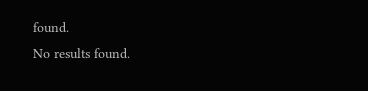found.
No results found.